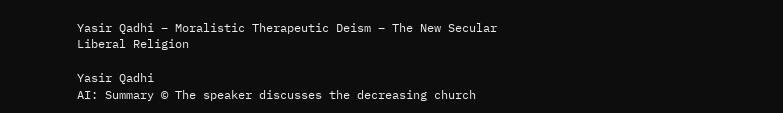Yasir Qadhi – Moralistic Therapeutic Deism – The New Secular Liberal Religion

Yasir Qadhi
AI: Summary © The speaker discusses the decreasing church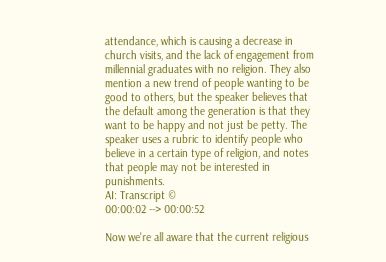attendance, which is causing a decrease in church visits, and the lack of engagement from millennial graduates with no religion. They also mention a new trend of people wanting to be good to others, but the speaker believes that the default among the generation is that they want to be happy and not just be petty. The speaker uses a rubric to identify people who believe in a certain type of religion, and notes that people may not be interested in punishments.
AI: Transcript ©
00:00:02 --> 00:00:52

Now we're all aware that the current religious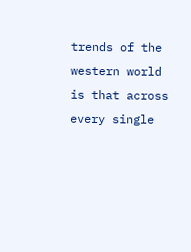trends of the western world is that across every single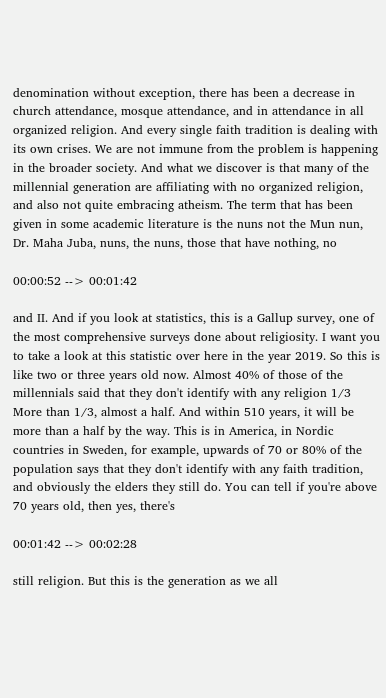denomination without exception, there has been a decrease in church attendance, mosque attendance, and in attendance in all organized religion. And every single faith tradition is dealing with its own crises. We are not immune from the problem is happening in the broader society. And what we discover is that many of the millennial generation are affiliating with no organized religion, and also not quite embracing atheism. The term that has been given in some academic literature is the nuns not the Mun nun, Dr. Maha Juba, nuns, the nuns, those that have nothing, no

00:00:52 --> 00:01:42

and II. And if you look at statistics, this is a Gallup survey, one of the most comprehensive surveys done about religiosity. I want you to take a look at this statistic over here in the year 2019. So this is like two or three years old now. Almost 40% of those of the millennials said that they don't identify with any religion 1/3 More than 1/3, almost a half. And within 510 years, it will be more than a half by the way. This is in America, in Nordic countries in Sweden, for example, upwards of 70 or 80% of the population says that they don't identify with any faith tradition, and obviously the elders they still do. You can tell if you're above 70 years old, then yes, there's

00:01:42 --> 00:02:28

still religion. But this is the generation as we all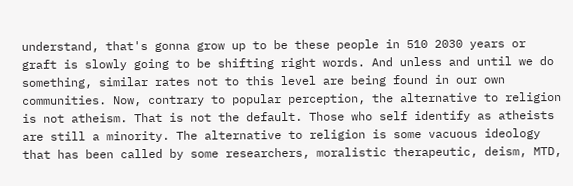understand, that's gonna grow up to be these people in 510 2030 years or graft is slowly going to be shifting right words. And unless and until we do something, similar rates not to this level are being found in our own communities. Now, contrary to popular perception, the alternative to religion is not atheism. That is not the default. Those who self identify as atheists are still a minority. The alternative to religion is some vacuous ideology that has been called by some researchers, moralistic therapeutic, deism, MTD,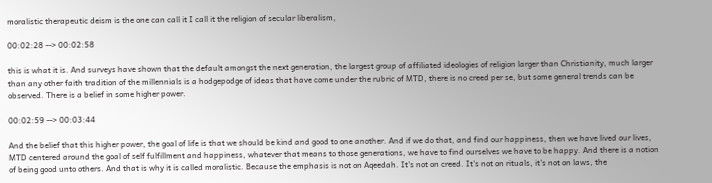moralistic therapeutic deism is the one can call it I call it the religion of secular liberalism,

00:02:28 --> 00:02:58

this is what it is. And surveys have shown that the default amongst the next generation, the largest group of affiliated ideologies of religion larger than Christianity, much larger than any other faith tradition of the millennials is a hodgepodge of ideas that have come under the rubric of MTD, there is no creed per se, but some general trends can be observed. There is a belief in some higher power.

00:02:59 --> 00:03:44

And the belief that this higher power, the goal of life is that we should be kind and good to one another. And if we do that, and find our happiness, then we have lived our lives, MTD centered around the goal of self fulfillment and happiness, whatever that means to those generations, we have to find ourselves we have to be happy. And there is a notion of being good unto others. And that is why it is called moralistic. Because the emphasis is not on Aqeedah. It's not on creed. It's not on rituals, it's not on laws, the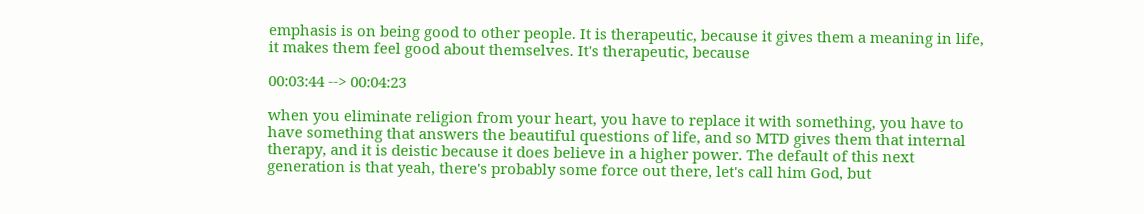emphasis is on being good to other people. It is therapeutic, because it gives them a meaning in life, it makes them feel good about themselves. It's therapeutic, because

00:03:44 --> 00:04:23

when you eliminate religion from your heart, you have to replace it with something, you have to have something that answers the beautiful questions of life, and so MTD gives them that internal therapy, and it is deistic because it does believe in a higher power. The default of this next generation is that yeah, there's probably some force out there, let's call him God, but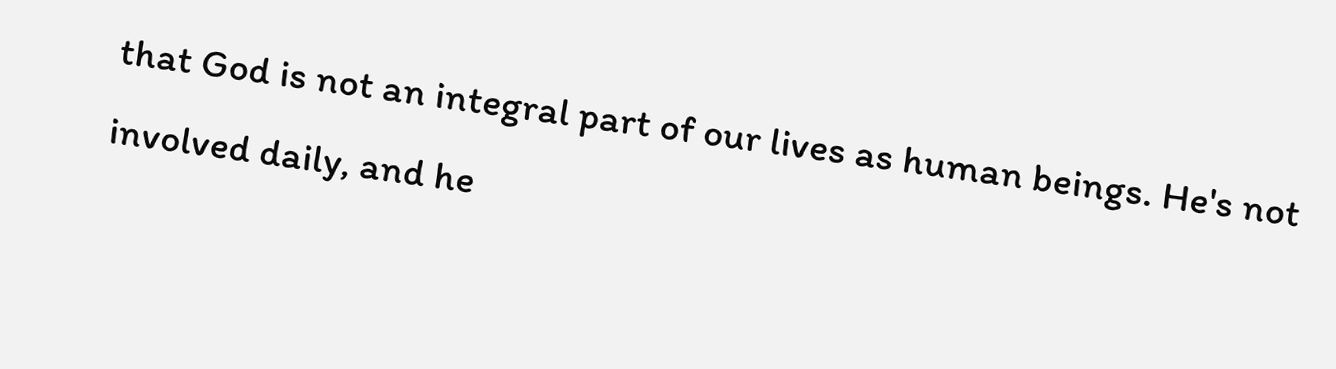that God is not an integral part of our lives as human beings. He's not involved daily, and he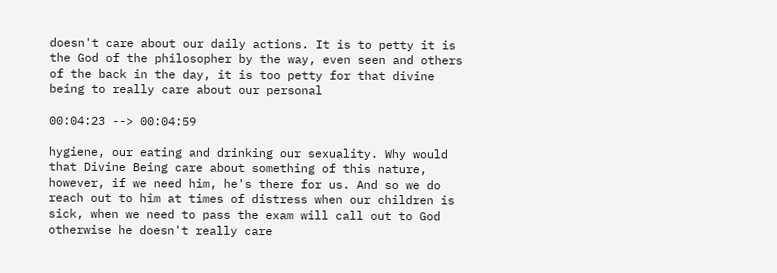doesn't care about our daily actions. It is to petty it is the God of the philosopher by the way, even seen and others of the back in the day, it is too petty for that divine being to really care about our personal

00:04:23 --> 00:04:59

hygiene, our eating and drinking our sexuality. Why would that Divine Being care about something of this nature, however, if we need him, he's there for us. And so we do reach out to him at times of distress when our children is sick, when we need to pass the exam will call out to God otherwise he doesn't really care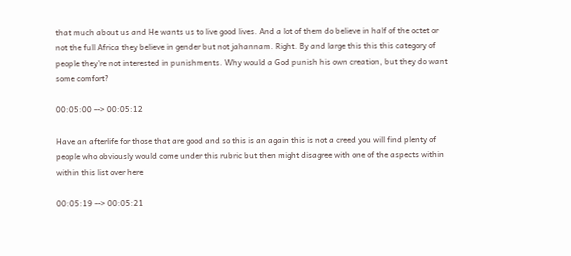that much about us and He wants us to live good lives. And a lot of them do believe in half of the octet or not the full Africa they believe in gender but not jahannam. Right. By and large this this this category of people they're not interested in punishments. Why would a God punish his own creation, but they do want some comfort?

00:05:00 --> 00:05:12

Have an afterlife for those that are good and so this is an again this is not a creed you will find plenty of people who obviously would come under this rubric but then might disagree with one of the aspects within within this list over here

00:05:19 --> 00:05:21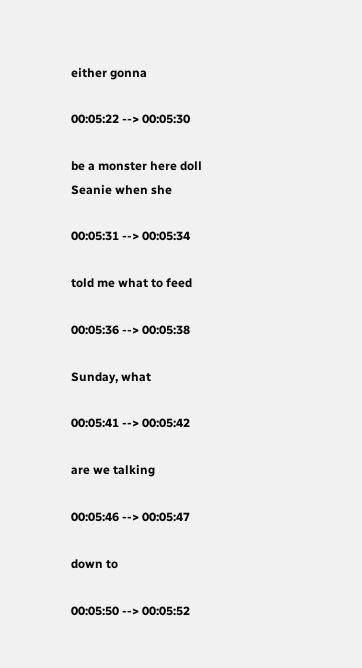either gonna

00:05:22 --> 00:05:30

be a monster here doll Seanie when she

00:05:31 --> 00:05:34

told me what to feed

00:05:36 --> 00:05:38

Sunday, what

00:05:41 --> 00:05:42

are we talking

00:05:46 --> 00:05:47

down to

00:05:50 --> 00:05:52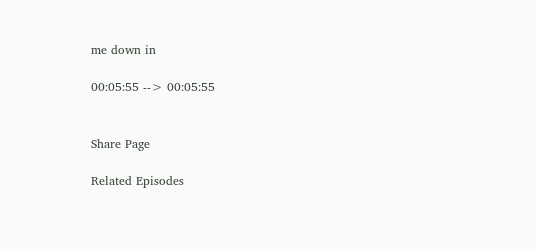me down in

00:05:55 --> 00:05:55


Share Page

Related Episodes